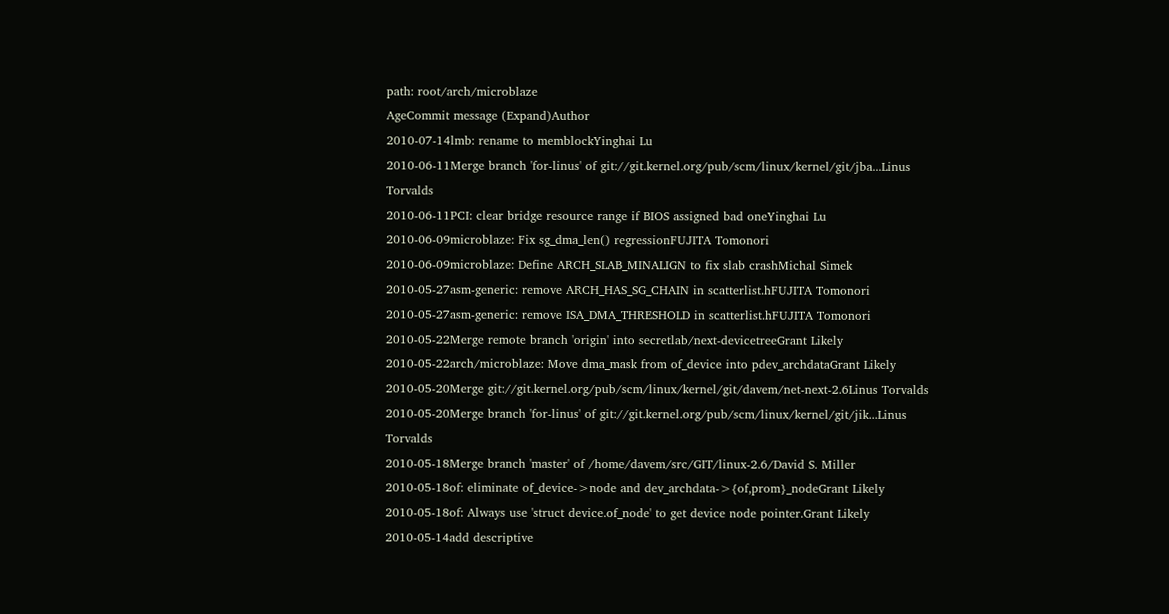path: root/arch/microblaze
AgeCommit message (Expand)Author
2010-07-14lmb: rename to memblockYinghai Lu
2010-06-11Merge branch 'for-linus' of git://git.kernel.org/pub/scm/linux/kernel/git/jba...Linus Torvalds
2010-06-11PCI: clear bridge resource range if BIOS assigned bad oneYinghai Lu
2010-06-09microblaze: Fix sg_dma_len() regressionFUJITA Tomonori
2010-06-09microblaze: Define ARCH_SLAB_MINALIGN to fix slab crashMichal Simek
2010-05-27asm-generic: remove ARCH_HAS_SG_CHAIN in scatterlist.hFUJITA Tomonori
2010-05-27asm-generic: remove ISA_DMA_THRESHOLD in scatterlist.hFUJITA Tomonori
2010-05-22Merge remote branch 'origin' into secretlab/next-devicetreeGrant Likely
2010-05-22arch/microblaze: Move dma_mask from of_device into pdev_archdataGrant Likely
2010-05-20Merge git://git.kernel.org/pub/scm/linux/kernel/git/davem/net-next-2.6Linus Torvalds
2010-05-20Merge branch 'for-linus' of git://git.kernel.org/pub/scm/linux/kernel/git/jik...Linus Torvalds
2010-05-18Merge branch 'master' of /home/davem/src/GIT/linux-2.6/David S. Miller
2010-05-18of: eliminate of_device->node and dev_archdata->{of,prom}_nodeGrant Likely
2010-05-18of: Always use 'struct device.of_node' to get device node pointer.Grant Likely
2010-05-14add descriptive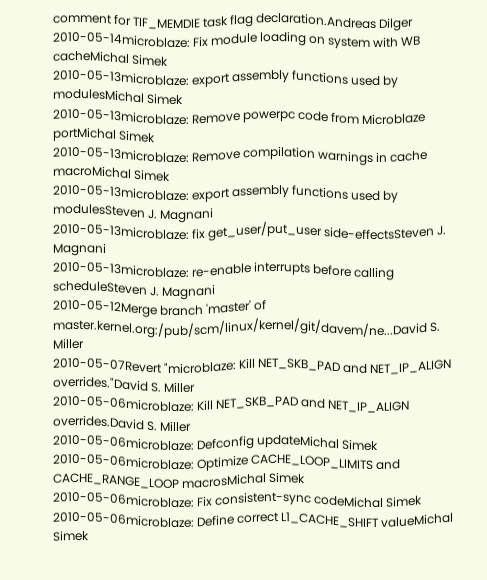comment for TIF_MEMDIE task flag declaration.Andreas Dilger
2010-05-14microblaze: Fix module loading on system with WB cacheMichal Simek
2010-05-13microblaze: export assembly functions used by modulesMichal Simek
2010-05-13microblaze: Remove powerpc code from Microblaze portMichal Simek
2010-05-13microblaze: Remove compilation warnings in cache macroMichal Simek
2010-05-13microblaze: export assembly functions used by modulesSteven J. Magnani
2010-05-13microblaze: fix get_user/put_user side-effectsSteven J. Magnani
2010-05-13microblaze: re-enable interrupts before calling scheduleSteven J. Magnani
2010-05-12Merge branch 'master' of master.kernel.org:/pub/scm/linux/kernel/git/davem/ne...David S. Miller
2010-05-07Revert "microblaze: Kill NET_SKB_PAD and NET_IP_ALIGN overrides."David S. Miller
2010-05-06microblaze: Kill NET_SKB_PAD and NET_IP_ALIGN overrides.David S. Miller
2010-05-06microblaze: Defconfig updateMichal Simek
2010-05-06microblaze: Optimize CACHE_LOOP_LIMITS and CACHE_RANGE_LOOP macrosMichal Simek
2010-05-06microblaze: Fix consistent-sync codeMichal Simek
2010-05-06microblaze: Define correct L1_CACHE_SHIFT valueMichal Simek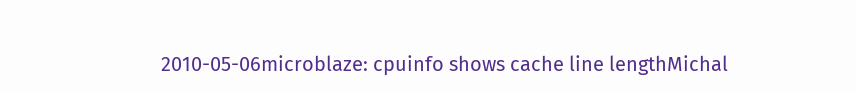2010-05-06microblaze: cpuinfo shows cache line lengthMichal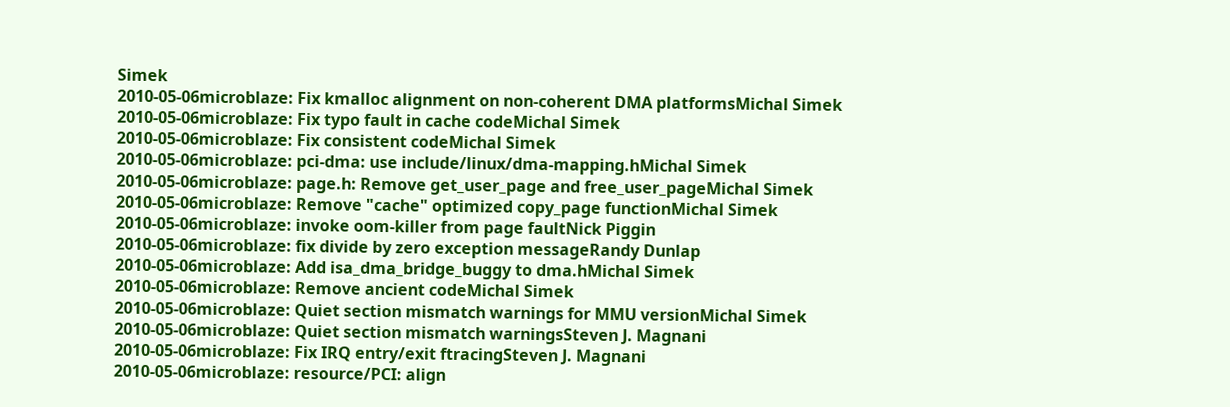Simek
2010-05-06microblaze: Fix kmalloc alignment on non-coherent DMA platformsMichal Simek
2010-05-06microblaze: Fix typo fault in cache codeMichal Simek
2010-05-06microblaze: Fix consistent codeMichal Simek
2010-05-06microblaze: pci-dma: use include/linux/dma-mapping.hMichal Simek
2010-05-06microblaze: page.h: Remove get_user_page and free_user_pageMichal Simek
2010-05-06microblaze: Remove "cache" optimized copy_page functionMichal Simek
2010-05-06microblaze: invoke oom-killer from page faultNick Piggin
2010-05-06microblaze: fix divide by zero exception messageRandy Dunlap
2010-05-06microblaze: Add isa_dma_bridge_buggy to dma.hMichal Simek
2010-05-06microblaze: Remove ancient codeMichal Simek
2010-05-06microblaze: Quiet section mismatch warnings for MMU versionMichal Simek
2010-05-06microblaze: Quiet section mismatch warningsSteven J. Magnani
2010-05-06microblaze: Fix IRQ entry/exit ftracingSteven J. Magnani
2010-05-06microblaze: resource/PCI: align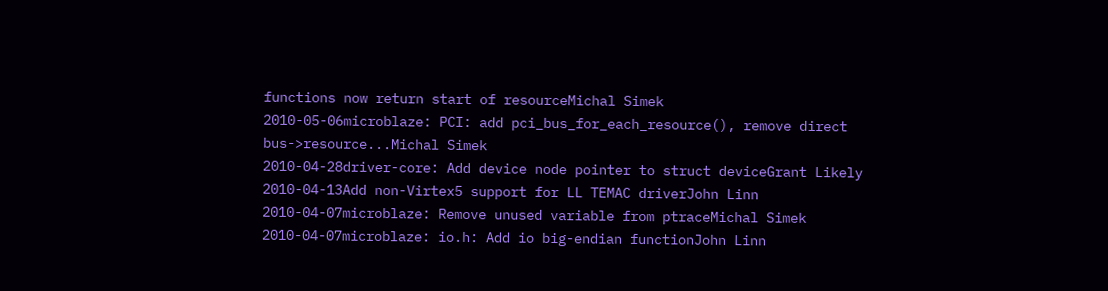functions now return start of resourceMichal Simek
2010-05-06microblaze: PCI: add pci_bus_for_each_resource(), remove direct bus->resource...Michal Simek
2010-04-28driver-core: Add device node pointer to struct deviceGrant Likely
2010-04-13Add non-Virtex5 support for LL TEMAC driverJohn Linn
2010-04-07microblaze: Remove unused variable from ptraceMichal Simek
2010-04-07microblaze: io.h: Add io big-endian functionJohn Linn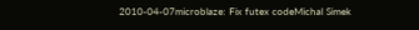2010-04-07microblaze: Fix futex codeMichal Simek